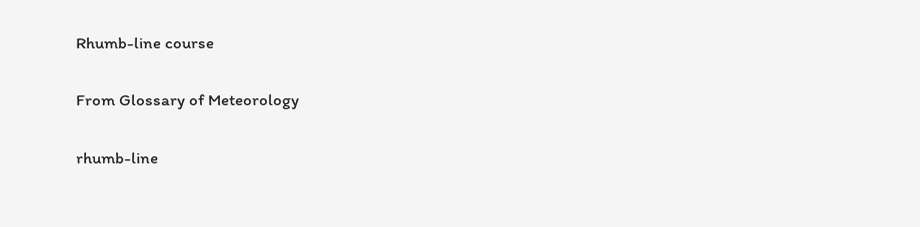Rhumb-line course

From Glossary of Meteorology

rhumb-line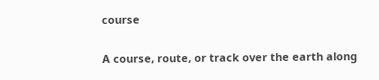course

A course, route, or track over the earth along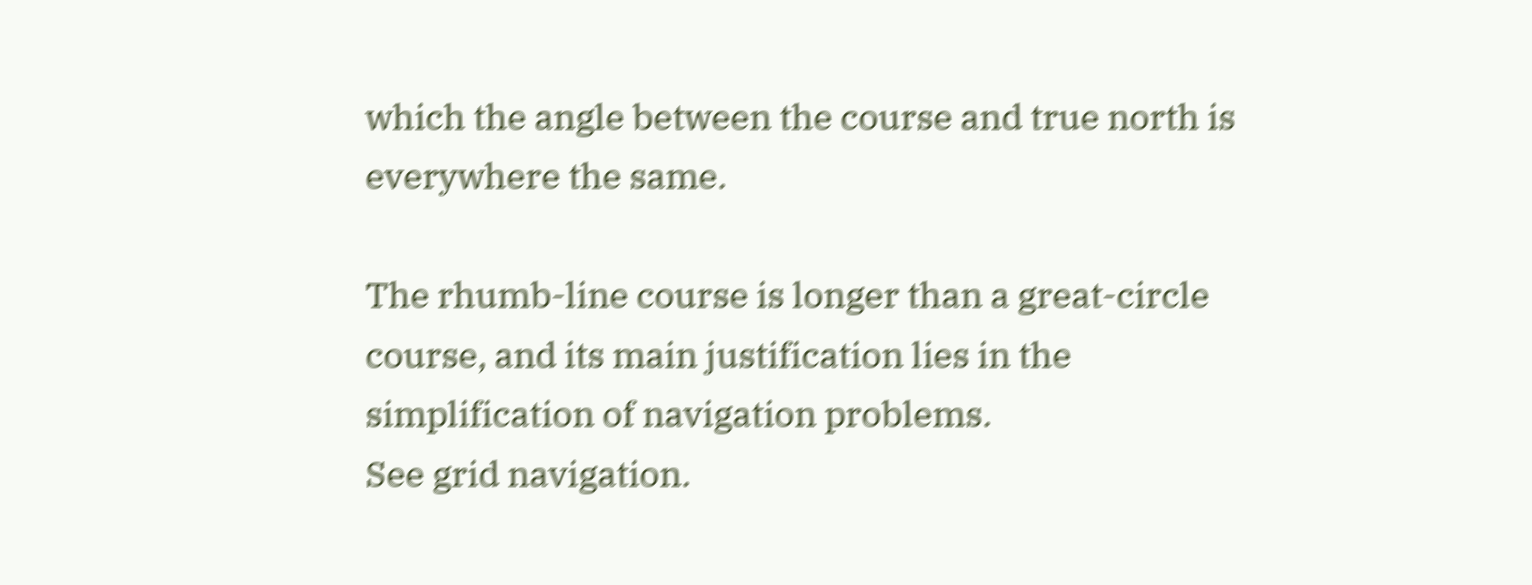which the angle between the course and true north is everywhere the same.

The rhumb-line course is longer than a great-circle course, and its main justification lies in the simplification of navigation problems.
See grid navigation.